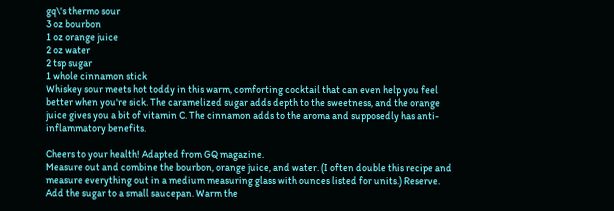gq\'s thermo sour
3 oz bourbon
1 oz orange juice
2 oz water
2 tsp sugar
1 whole cinnamon stick
Whiskey sour meets hot toddy in this warm, comforting cocktail that can even help you feel better when you're sick. The caramelized sugar adds depth to the sweetness, and the orange juice gives you a bit of vitamin C. The cinnamon adds to the aroma and supposedly has anti-inflammatory benefits.

Cheers to your health! Adapted from GQ magazine.
Measure out and combine the bourbon, orange juice, and water. (I often double this recipe and measure everything out in a medium measuring glass with ounces listed for units.) Reserve.
Add the sugar to a small saucepan. Warm the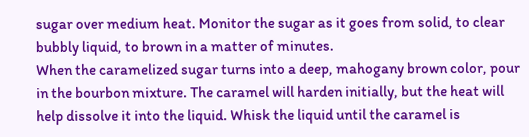sugar over medium heat. Monitor the sugar as it goes from solid, to clear bubbly liquid, to brown in a matter of minutes.
When the caramelized sugar turns into a deep, mahogany brown color, pour in the bourbon mixture. The caramel will harden initially, but the heat will help dissolve it into the liquid. Whisk the liquid until the caramel is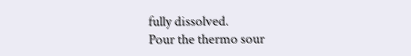fully dissolved.
Pour the thermo sour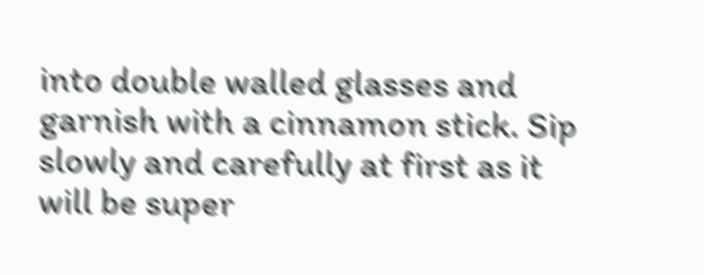into double walled glasses and garnish with a cinnamon stick. Sip slowly and carefully at first as it will be super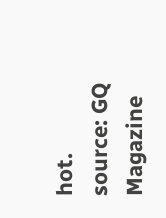hot.
source: GQ Magazine